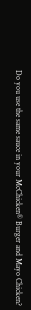Do you use the same sauce in your McChicken® Burger and Mayo Chicken?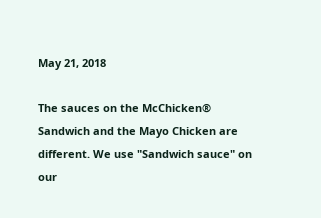May 21, 2018

The sauces on the McChicken® Sandwich and the Mayo Chicken are different. We use "Sandwich sauce" on our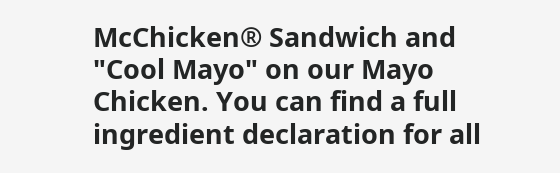McChicken® Sandwich and "Cool Mayo" on our Mayo Chicken. You can find a full ingredient declaration for all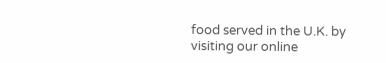food served in the U.K. by visiting our online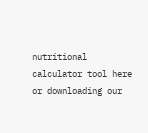nutritional calculator tool here or downloading our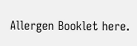Allergen Booklet here.